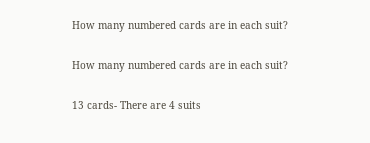How many numbered cards are in each suit?

How many numbered cards are in each suit?

13 cards- There are 4 suits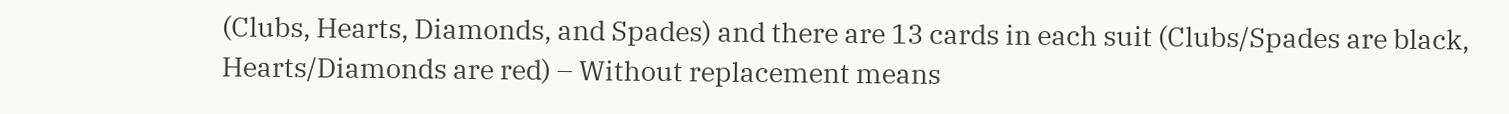(Clubs, Hearts, Diamonds, and Spades) and there are 13 cards in each suit (Clubs/Spades are black, Hearts/Diamonds are red) – Without replacement means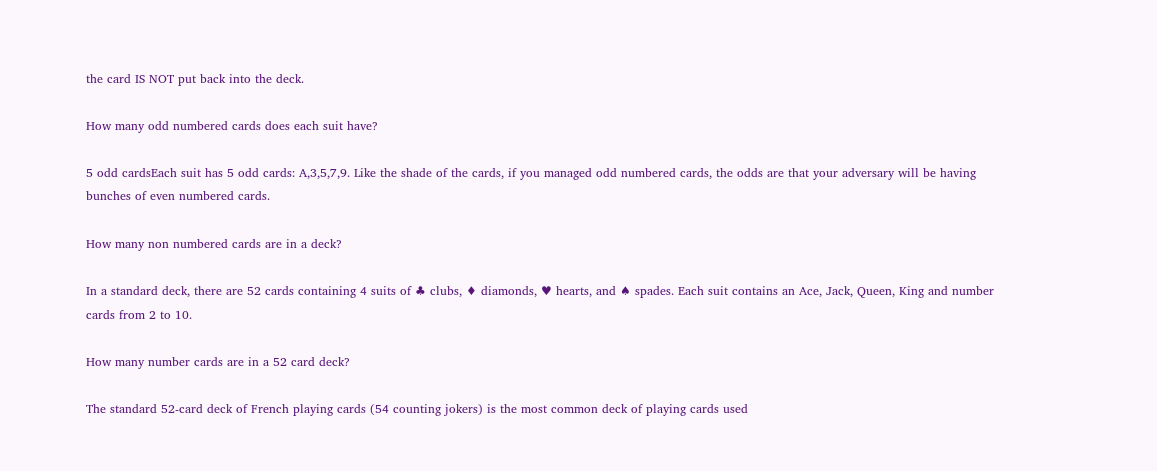the card IS NOT put back into the deck.

How many odd numbered cards does each suit have?

5 odd cardsEach suit has 5 odd cards: A,3,5,7,9. Like the shade of the cards, if you managed odd numbered cards, the odds are that your adversary will be having bunches of even numbered cards.

How many non numbered cards are in a deck?

In a standard deck, there are 52 cards containing 4 suits of ♣ clubs, ♦ diamonds, ♥ hearts, and ♠ spades. Each suit contains an Ace, Jack, Queen, King and number cards from 2 to 10.

How many number cards are in a 52 card deck?

The standard 52-card deck of French playing cards (54 counting jokers) is the most common deck of playing cards used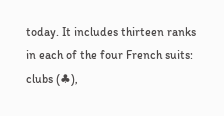today. It includes thirteen ranks in each of the four French suits: clubs (♣),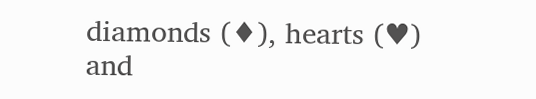diamonds (♦), hearts (♥) and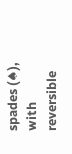spades (♠), with reversible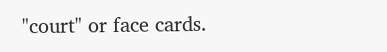"court" or face cards.